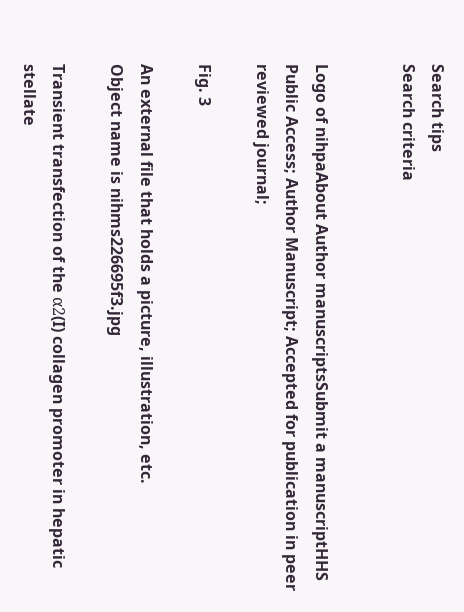Search tips
Search criteria


Logo of nihpaAbout Author manuscriptsSubmit a manuscriptHHS Public Access; Author Manuscript; Accepted for publication in peer reviewed journal;

Fig. 3

An external file that holds a picture, illustration, etc.
Object name is nihms226695f3.jpg

Transient transfection of the α2(I) collagen promoter in hepatic stellate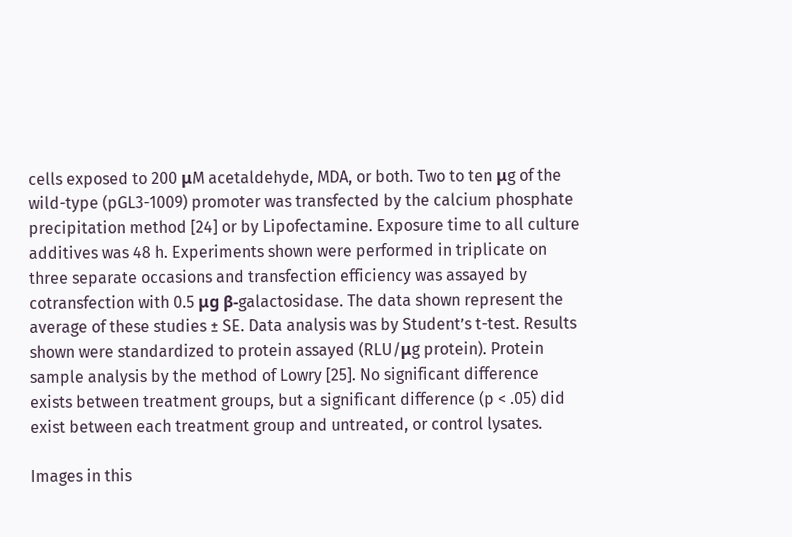cells exposed to 200 μM acetaldehyde, MDA, or both. Two to ten μg of the wild-type (pGL3-1009) promoter was transfected by the calcium phosphate precipitation method [24] or by Lipofectamine. Exposure time to all culture additives was 48 h. Experiments shown were performed in triplicate on three separate occasions and transfection efficiency was assayed by cotransfection with 0.5 μg β-galactosidase. The data shown represent the average of these studies ± SE. Data analysis was by Student’s t-test. Results shown were standardized to protein assayed (RLU/μg protein). Protein sample analysis by the method of Lowry [25]. No significant difference exists between treatment groups, but a significant difference (p < .05) did exist between each treatment group and untreated, or control lysates.

Images in this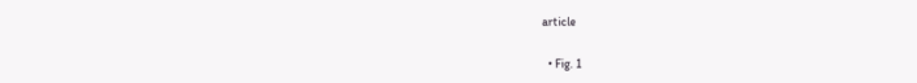article

  • Fig. 1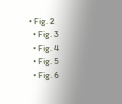• Fig. 2
  • Fig. 3
  • Fig. 4
  • Fig. 5
  • Fig. 6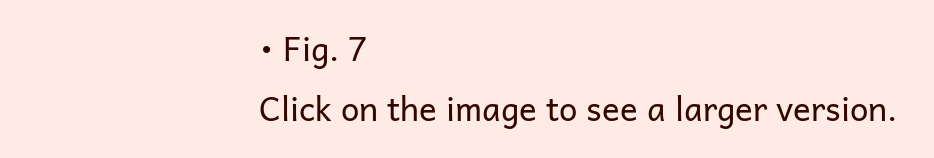• Fig. 7
Click on the image to see a larger version.